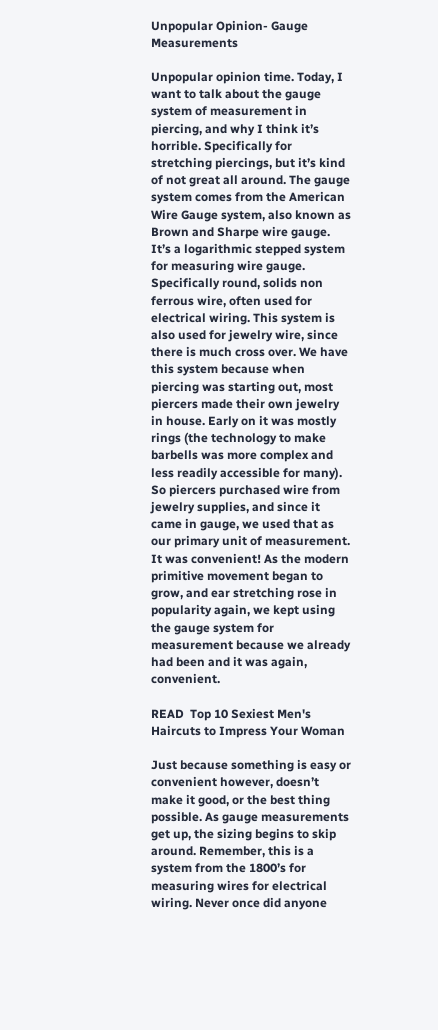Unpopular Opinion- Gauge Measurements

Unpopular opinion time. Today, I want to talk about the gauge system of measurement in piercing, and why I think it’s horrible. Specifically for stretching piercings, but it’s kind of not great all around. The gauge system comes from the American Wire Gauge system, also known as Brown and Sharpe wire gauge. It’s a logarithmic stepped system for measuring wire gauge. Specifically round, solids non ferrous wire, often used for electrical wiring. This system is also used for jewelry wire, since there is much cross over. We have this system because when piercing was starting out, most piercers made their own jewelry in house. Early on it was mostly rings (the technology to make barbells was more complex and less readily accessible for many). So piercers purchased wire from jewelry supplies, and since it came in gauge, we used that as our primary unit of measurement. It was convenient! As the modern primitive movement began to grow, and ear stretching rose in popularity again, we kept using the gauge system for measurement because we already had been and it was again, convenient.

READ  Top 10 Sexiest Men's Haircuts to Impress Your Woman

Just because something is easy or convenient however, doesn’t make it good, or the best thing possible. As gauge measurements get up, the sizing begins to skip around. Remember, this is a system from the 1800’s for measuring wires for electrical wiring. Never once did anyone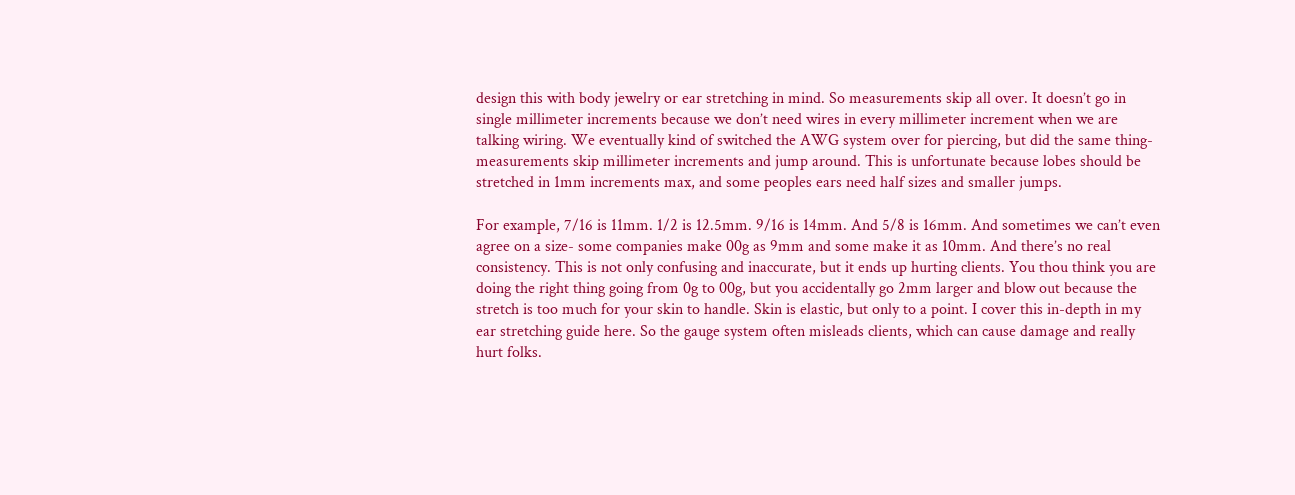design this with body jewelry or ear stretching in mind. So measurements skip all over. It doesn’t go in single millimeter increments because we don’t need wires in every millimeter increment when we are talking wiring. We eventually kind of switched the AWG system over for piercing, but did the same thing- measurements skip millimeter increments and jump around. This is unfortunate because lobes should be stretched in 1mm increments max, and some peoples ears need half sizes and smaller jumps.

For example, 7/16 is 11mm. 1/2 is 12.5mm. 9/16 is 14mm. And 5/8 is 16mm. And sometimes we can’t even agree on a size- some companies make 00g as 9mm and some make it as 10mm. And there’s no real consistency. This is not only confusing and inaccurate, but it ends up hurting clients. You thou think you are doing the right thing going from 0g to 00g, but you accidentally go 2mm larger and blow out because the stretch is too much for your skin to handle. Skin is elastic, but only to a point. I cover this in-depth in my ear stretching guide here. So the gauge system often misleads clients, which can cause damage and really hurt folks.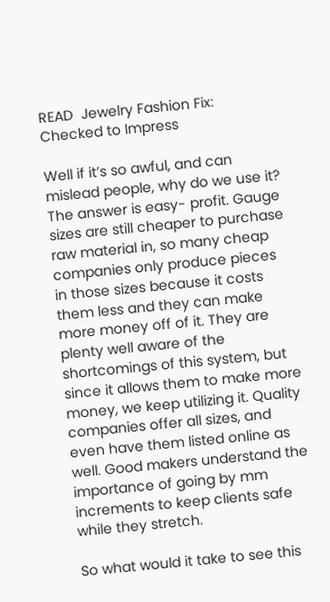READ  Jewelry Fashion Fix: Checked to Impress

Well if it’s so awful, and can mislead people, why do we use it? The answer is easy- profit. Gauge sizes are still cheaper to purchase raw material in, so many cheap companies only produce pieces in those sizes because it costs them less and they can make more money off of it. They are plenty well aware of the shortcomings of this system, but since it allows them to make more money, we keep utilizing it. Quality companies offer all sizes, and even have them listed online as well. Good makers understand the importance of going by mm increments to keep clients safe while they stretch.

So what would it take to see this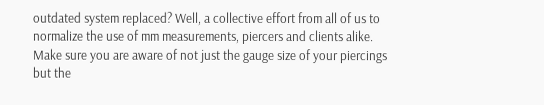outdated system replaced? Well, a collective effort from all of us to normalize the use of mm measurements, piercers and clients alike. Make sure you are aware of not just the gauge size of your piercings but the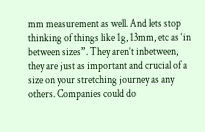mm measurement as well. And lets stop thinking of things like 1g, 13mm, etc as ‘in between sizes”. They aren’t inbetween, they are just as important and crucial of a size on your stretching journey as any others. Companies could do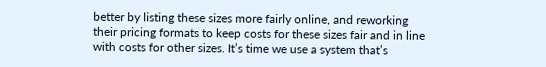better by listing these sizes more fairly online, and reworking their pricing formats to keep costs for these sizes fair and in line with costs for other sizes. It’s time we use a system that’s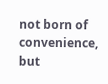not born of convenience, but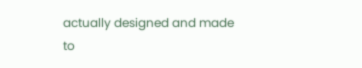actually designed and made to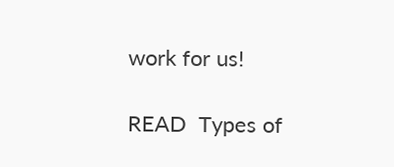work for us!

READ  Types of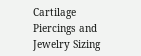Cartilage Piercings and Jewelry Sizing